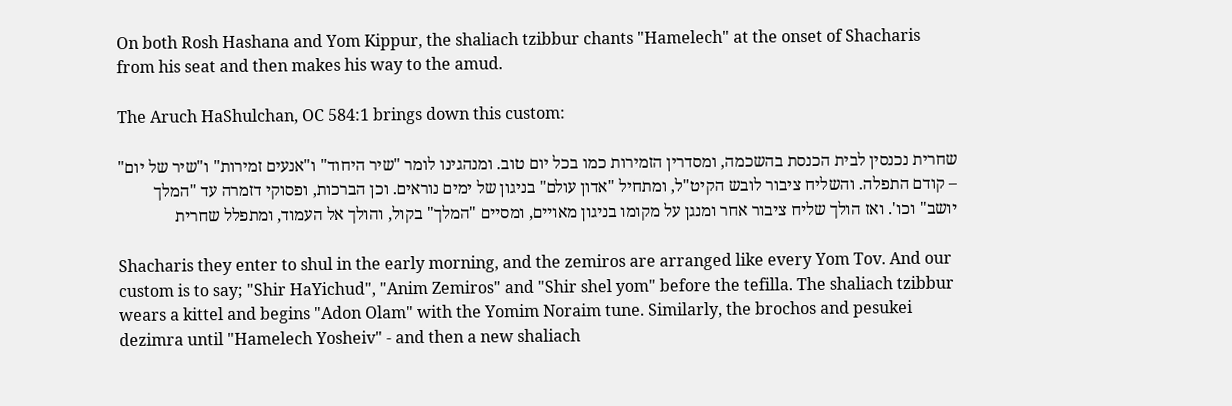On both Rosh Hashana and Yom Kippur, the shaliach tzibbur chants "Hamelech" at the onset of Shacharis from his seat and then makes his way to the amud.

The Aruch HaShulchan, OC 584:1 brings down this custom:

שחרית נכנסין לבית הכנסת בהשכמה, ומסדרין הזמירות כמו בכל יום טוב. ומנהגינו לומר "שיר היחוד" ו"אנעים זמירות" ו"שיר של יום" – קודם התפלה. והשליח ציבור לובש הקיט"ל, ומתחיל "אדון עולם" בניגון של ימים נוראים. וכן הברכות, ופסוקי דזמרה עד "המלך יושב" וכו'. ואז הולך שליח ציבור אחר ומנגן על מקומו בניגון מאויים, ומסיים "המלך" בקול, והולך אל העמוד, ומתפלל שחרית

Shacharis they enter to shul in the early morning, and the zemiros are arranged like every Yom Tov. And our custom is to say; "Shir HaYichud", "Anim Zemiros" and "Shir shel yom" before the tefilla. The shaliach tzibbur wears a kittel and begins "Adon Olam" with the Yomim Noraim tune. Similarly, the brochos and pesukei dezimra until "Hamelech Yosheiv" - and then a new shaliach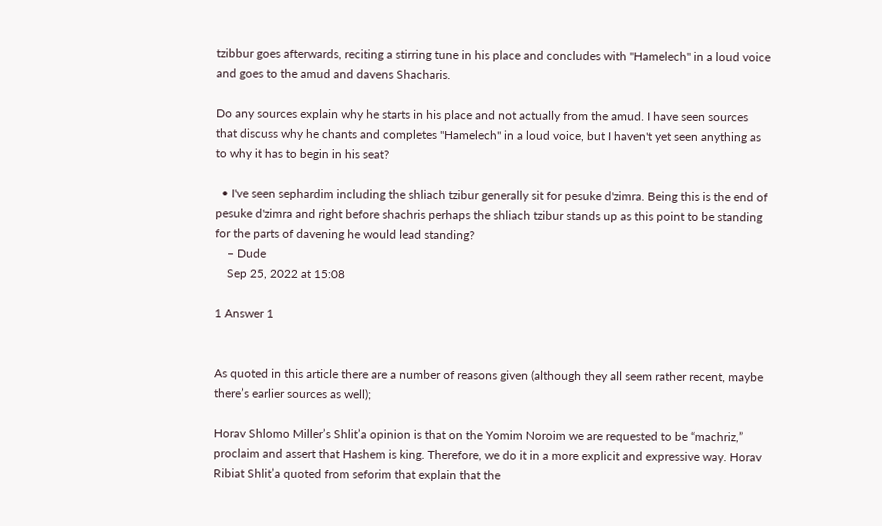tzibbur goes afterwards, reciting a stirring tune in his place and concludes with "Hamelech" in a loud voice and goes to the amud and davens Shacharis.

Do any sources explain why he starts in his place and not actually from the amud. I have seen sources that discuss why he chants and completes "Hamelech" in a loud voice, but I haven't yet seen anything as to why it has to begin in his seat?

  • I've seen sephardim including the shliach tzibur generally sit for pesuke d'zimra. Being this is the end of pesuke d'zimra and right before shachris perhaps the shliach tzibur stands up as this point to be standing for the parts of davening he would lead standing?
    – Dude
    Sep 25, 2022 at 15:08

1 Answer 1


As quoted in this article there are a number of reasons given (although they all seem rather recent, maybe there’s earlier sources as well);

Horav Shlomo Miller’s Shlit’a opinion is that on the Yomim Noroim we are requested to be “machriz,” proclaim and assert that Hashem is king. Therefore, we do it in a more explicit and expressive way. Horav Ribiat Shlit’a quoted from seforim that explain that the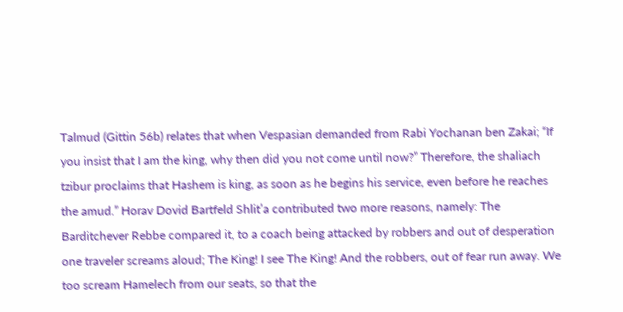Talmud (Gittin 56b) relates that when Vespasian demanded from Rabi Yochanan ben Zakai; “If you insist that I am the king, why then did you not come until now?” Therefore, the shaliach tzibur proclaims that Hashem is king, as soon as he begins his service, even before he reaches the amud.” Horav Dovid Bartfeld Shlit’a contributed two more reasons, namely: The Barditchever Rebbe compared it, to a coach being attacked by robbers and out of desperation one traveler screams aloud; The King! I see The King! And the robbers, out of fear run away. We too scream Hamelech from our seats, so that the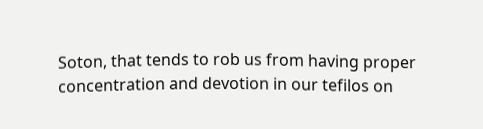Soton, that tends to rob us from having proper concentration and devotion in our tefilos on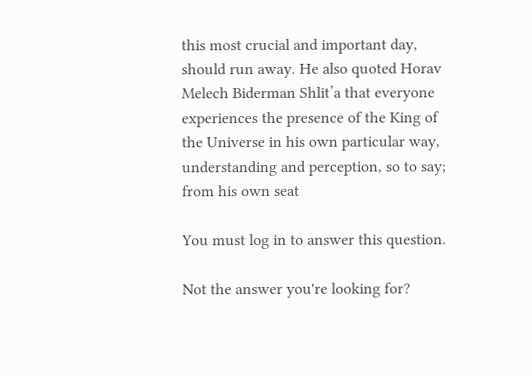this most crucial and important day, should run away. He also quoted Horav Melech Biderman Shlit’a that everyone experiences the presence of the King of the Universe in his own particular way, understanding and perception, so to say; from his own seat

You must log in to answer this question.

Not the answer you're looking for?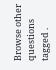Browse other questions tagged .